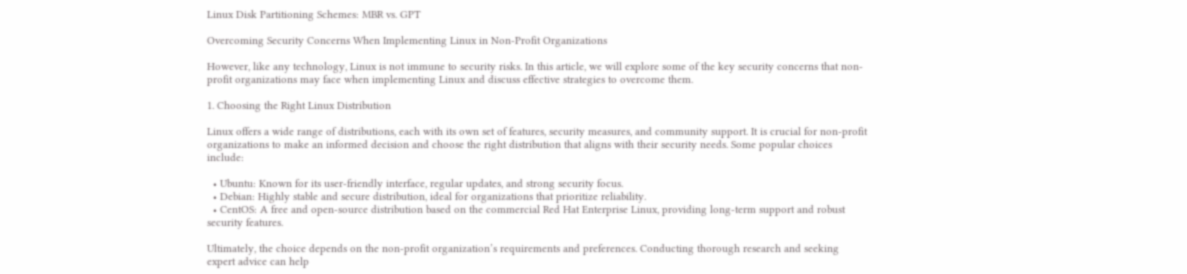Linux Disk Partitioning Schemes: MBR vs. GPT

Overcoming Security Concerns When Implementing Linux in Non-Profit Organizations

However, like any technology, Linux is not immune to security risks. In this article, we will explore some of the key security concerns that non-profit organizations may face when implementing Linux and discuss effective strategies to overcome them.

1. Choosing the Right Linux Distribution

Linux offers a wide range of distributions, each with its own set of features, security measures, and community support. It is crucial for non-profit organizations to make an informed decision and choose the right distribution that aligns with their security needs. Some popular choices include:

  • Ubuntu: Known for its user-friendly interface, regular updates, and strong security focus.
  • Debian: Highly stable and secure distribution, ideal for organizations that prioritize reliability.
  • CentOS: A free and open-source distribution based on the commercial Red Hat Enterprise Linux, providing long-term support and robust security features.

Ultimately, the choice depends on the non-profit organization’s requirements and preferences. Conducting thorough research and seeking expert advice can help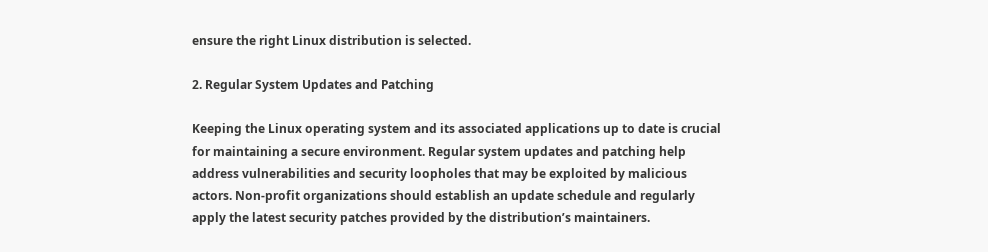ensure the right Linux distribution is selected.

2. Regular System Updates and Patching

Keeping the Linux operating system and its associated applications up to date is crucial for maintaining a secure environment. Regular system updates and patching help address vulnerabilities and security loopholes that may be exploited by malicious actors. Non-profit organizations should establish an update schedule and regularly apply the latest security patches provided by the distribution’s maintainers.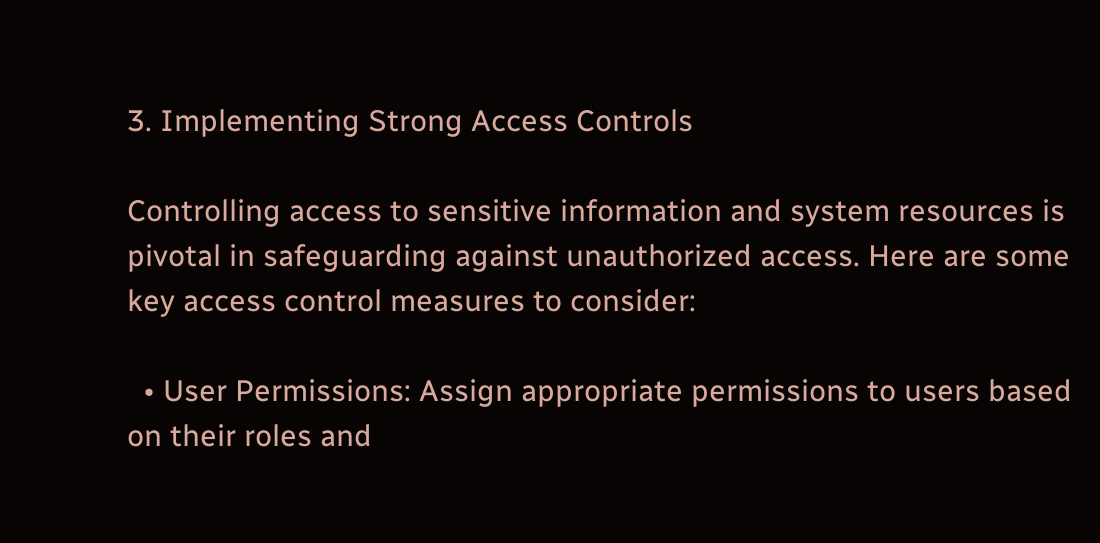3. Implementing Strong Access Controls

Controlling access to sensitive information and system resources is pivotal in safeguarding against unauthorized access. Here are some key access control measures to consider:

  • User Permissions: Assign appropriate permissions to users based on their roles and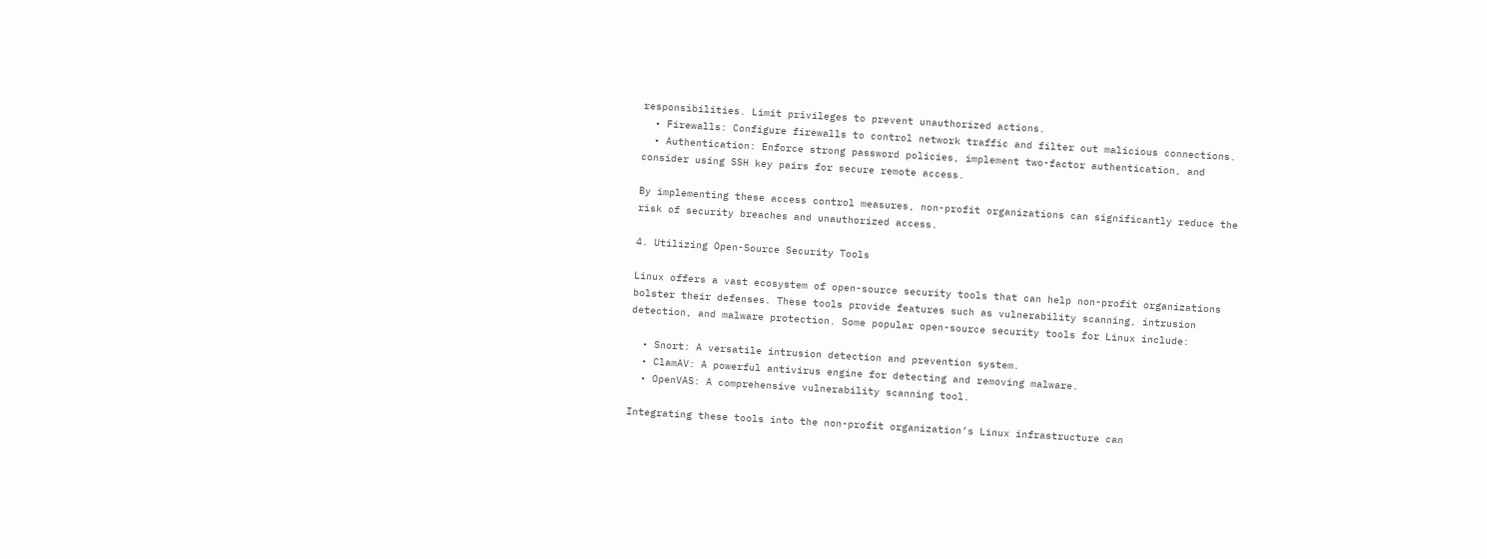responsibilities. Limit privileges to prevent unauthorized actions.
  • Firewalls: Configure firewalls to control network traffic and filter out malicious connections.
  • Authentication: Enforce strong password policies, implement two-factor authentication, and consider using SSH key pairs for secure remote access.

By implementing these access control measures, non-profit organizations can significantly reduce the risk of security breaches and unauthorized access.

4. Utilizing Open-Source Security Tools

Linux offers a vast ecosystem of open-source security tools that can help non-profit organizations bolster their defenses. These tools provide features such as vulnerability scanning, intrusion detection, and malware protection. Some popular open-source security tools for Linux include:

  • Snort: A versatile intrusion detection and prevention system.
  • ClamAV: A powerful antivirus engine for detecting and removing malware.
  • OpenVAS: A comprehensive vulnerability scanning tool.

Integrating these tools into the non-profit organization’s Linux infrastructure can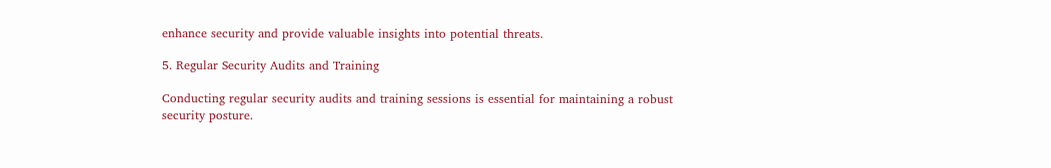enhance security and provide valuable insights into potential threats.

5. Regular Security Audits and Training

Conducting regular security audits and training sessions is essential for maintaining a robust security posture.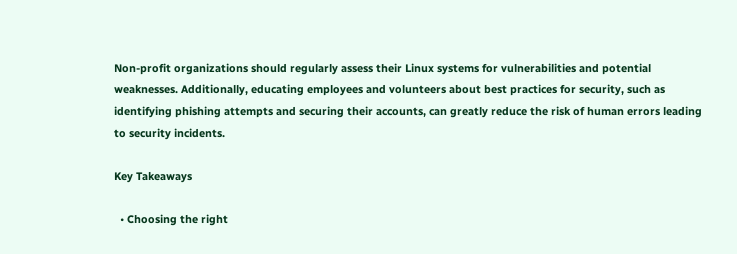Non-profit organizations should regularly assess their Linux systems for vulnerabilities and potential weaknesses. Additionally, educating employees and volunteers about best practices for security, such as identifying phishing attempts and securing their accounts, can greatly reduce the risk of human errors leading to security incidents.

Key Takeaways

  • Choosing the right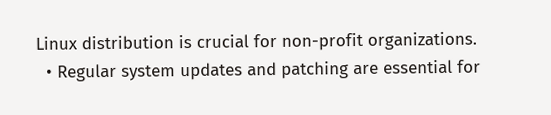Linux distribution is crucial for non-profit organizations.
  • Regular system updates and patching are essential for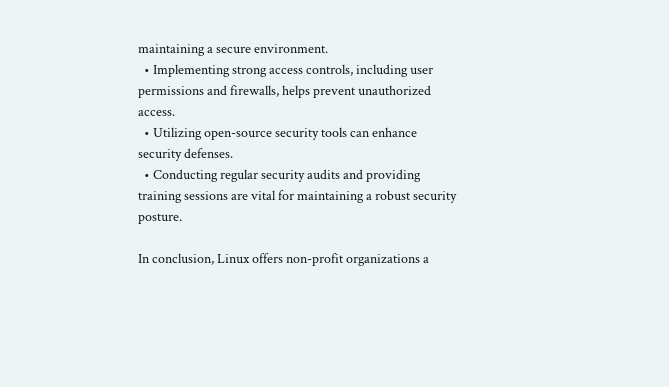maintaining a secure environment.
  • Implementing strong access controls, including user permissions and firewalls, helps prevent unauthorized access.
  • Utilizing open-source security tools can enhance security defenses.
  • Conducting regular security audits and providing training sessions are vital for maintaining a robust security posture.

In conclusion, Linux offers non-profit organizations a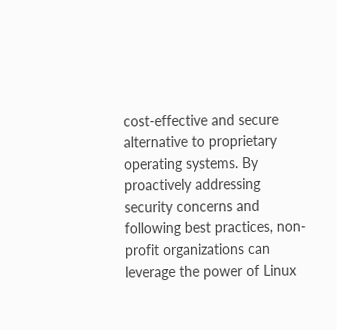cost-effective and secure alternative to proprietary operating systems. By proactively addressing security concerns and following best practices, non-profit organizations can leverage the power of Linux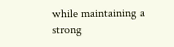while maintaining a strong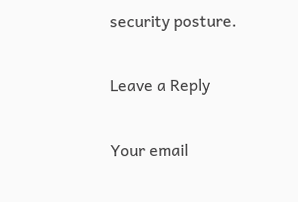security posture.

Leave a Reply

Your email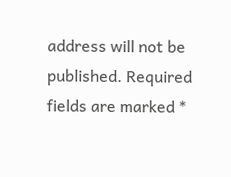address will not be published. Required fields are marked *